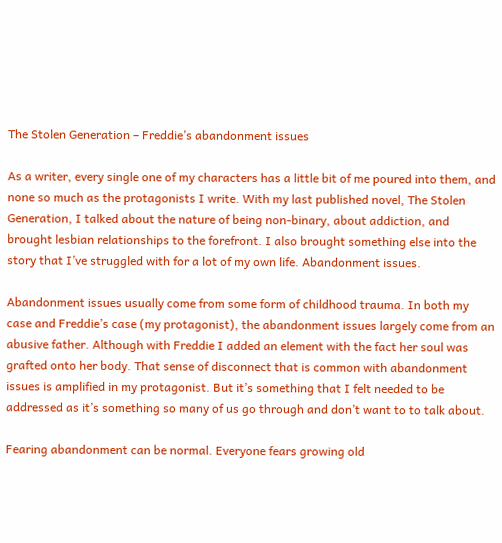The Stolen Generation – Freddie’s abandonment issues

As a writer, every single one of my characters has a little bit of me poured into them, and none so much as the protagonists I write. With my last published novel, The Stolen Generation, I talked about the nature of being non-binary, about addiction, and brought lesbian relationships to the forefront. I also brought something else into the story that I’ve struggled with for a lot of my own life. Abandonment issues.

Abandonment issues usually come from some form of childhood trauma. In both my case and Freddie’s case (my protagonist), the abandonment issues largely come from an abusive father. Although with Freddie I added an element with the fact her soul was grafted onto her body. That sense of disconnect that is common with abandonment issues is amplified in my protagonist. But it’s something that I felt needed to be addressed as it’s something so many of us go through and don’t want to to talk about.

Fearing abandonment can be normal. Everyone fears growing old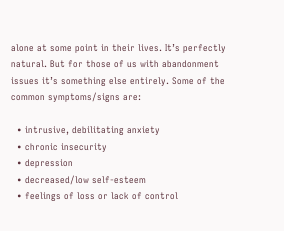alone at some point in their lives. It’s perfectly natural. But for those of us with abandonment issues it’s something else entirely. Some of the common symptoms/signs are:

  • intrusive, debilitating anxiety
  • chronic insecurity
  • depression
  • decreased/low self-esteem
  • feelings of loss or lack of control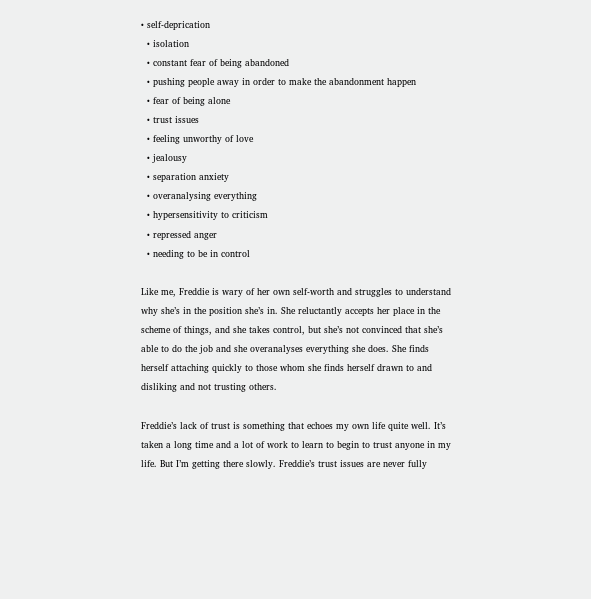• self-deprication
  • isolation
  • constant fear of being abandoned
  • pushing people away in order to make the abandonment happen
  • fear of being alone
  • trust issues
  • feeling unworthy of love
  • jealousy
  • separation anxiety
  • overanalysing everything
  • hypersensitivity to criticism
  • repressed anger
  • needing to be in control

Like me, Freddie is wary of her own self-worth and struggles to understand why she’s in the position she’s in. She reluctantly accepts her place in the scheme of things, and she takes control, but she’s not convinced that she’s able to do the job and she overanalyses everything she does. She finds herself attaching quickly to those whom she finds herself drawn to and disliking and not trusting others.

Freddie’s lack of trust is something that echoes my own life quite well. It’s taken a long time and a lot of work to learn to begin to trust anyone in my life. But I’m getting there slowly. Freddie’s trust issues are never fully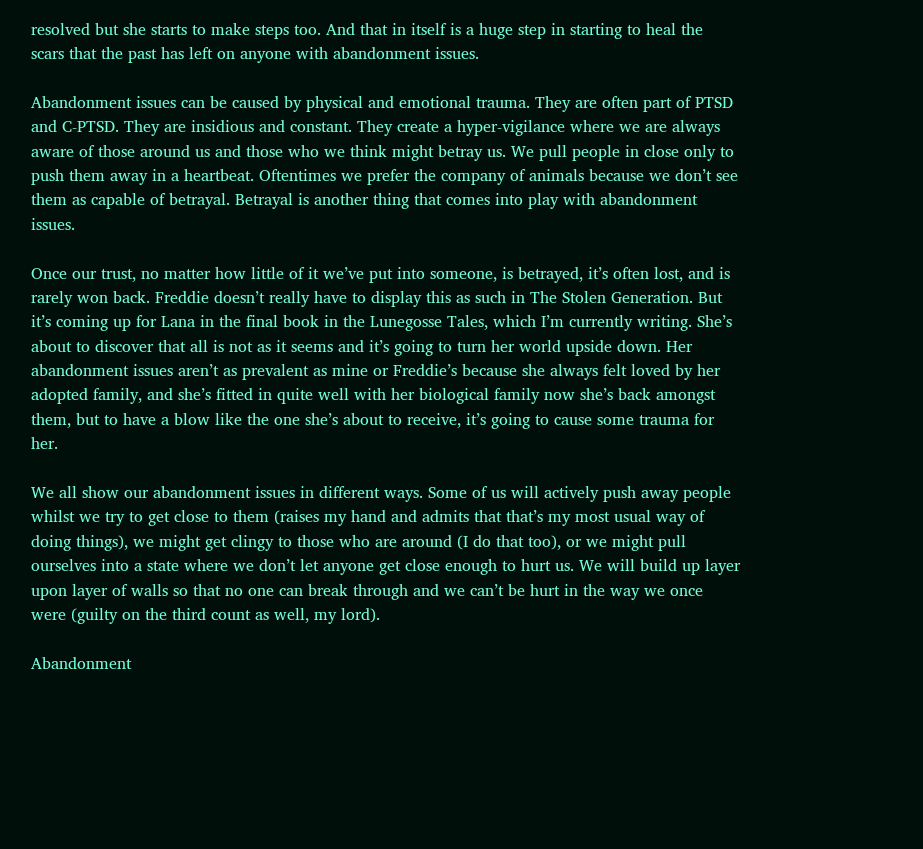resolved but she starts to make steps too. And that in itself is a huge step in starting to heal the scars that the past has left on anyone with abandonment issues.

Abandonment issues can be caused by physical and emotional trauma. They are often part of PTSD and C-PTSD. They are insidious and constant. They create a hyper-vigilance where we are always aware of those around us and those who we think might betray us. We pull people in close only to push them away in a heartbeat. Oftentimes we prefer the company of animals because we don’t see them as capable of betrayal. Betrayal is another thing that comes into play with abandonment issues.

Once our trust, no matter how little of it we’ve put into someone, is betrayed, it’s often lost, and is rarely won back. Freddie doesn’t really have to display this as such in The Stolen Generation. But it’s coming up for Lana in the final book in the Lunegosse Tales, which I’m currently writing. She’s about to discover that all is not as it seems and it’s going to turn her world upside down. Her abandonment issues aren’t as prevalent as mine or Freddie’s because she always felt loved by her adopted family, and she’s fitted in quite well with her biological family now she’s back amongst them, but to have a blow like the one she’s about to receive, it’s going to cause some trauma for her.

We all show our abandonment issues in different ways. Some of us will actively push away people whilst we try to get close to them (raises my hand and admits that that’s my most usual way of doing things), we might get clingy to those who are around (I do that too), or we might pull ourselves into a state where we don’t let anyone get close enough to hurt us. We will build up layer upon layer of walls so that no one can break through and we can’t be hurt in the way we once were (guilty on the third count as well, my lord).

Abandonment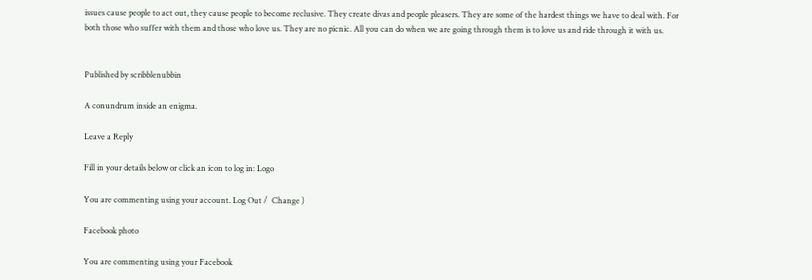issues cause people to act out, they cause people to become reclusive. They create divas and people pleasers. They are some of the hardest things we have to deal with. For both those who suffer with them and those who love us. They are no picnic. All you can do when we are going through them is to love us and ride through it with us.


Published by scribblenubbin

A conundrum inside an enigma.

Leave a Reply

Fill in your details below or click an icon to log in: Logo

You are commenting using your account. Log Out /  Change )

Facebook photo

You are commenting using your Facebook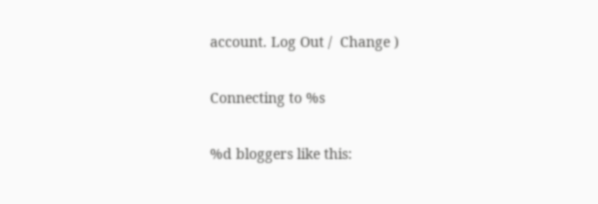account. Log Out /  Change )

Connecting to %s

%d bloggers like this: